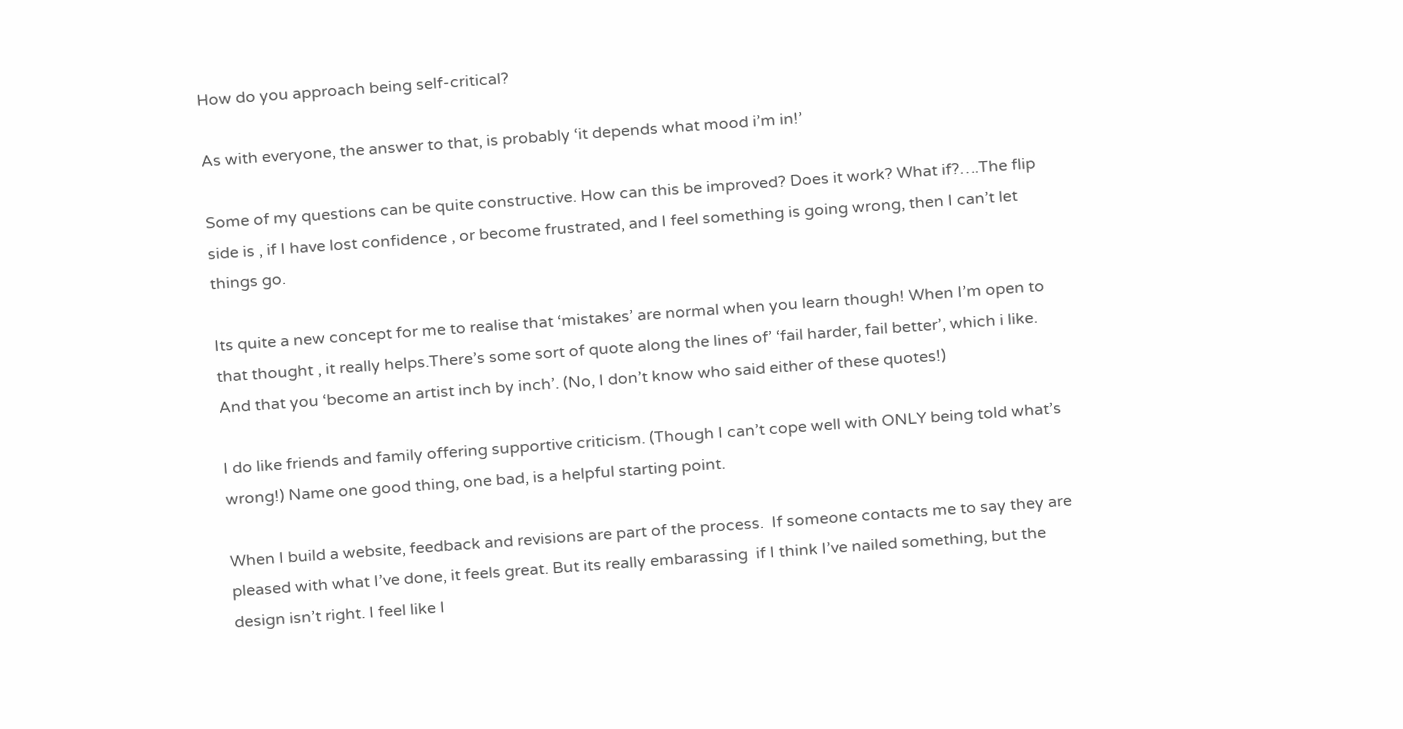How do you approach being self-critical?

As with everyone, the answer to that, is probably ‘it depends what mood i’m in!’

Some of my questions can be quite constructive. How can this be improved? Does it work? What if?….The flip side is , if I have lost confidence , or become frustrated, and I feel something is going wrong, then I can’t let things go.

Its quite a new concept for me to realise that ‘mistakes’ are normal when you learn though! When I’m open to that thought , it really helps.There’s some sort of quote along the lines of’ ‘fail harder, fail better’, which i like. And that you ‘become an artist inch by inch’. (No, I don’t know who said either of these quotes!)

I do like friends and family offering supportive criticism. (Though I can’t cope well with ONLY being told what’s wrong!) Name one good thing, one bad, is a helpful starting point.

When I build a website, feedback and revisions are part of the process.  If someone contacts me to say they are pleased with what I’ve done, it feels great. But its really embarassing  if I think I’ve nailed something, but the design isn’t right. I feel like I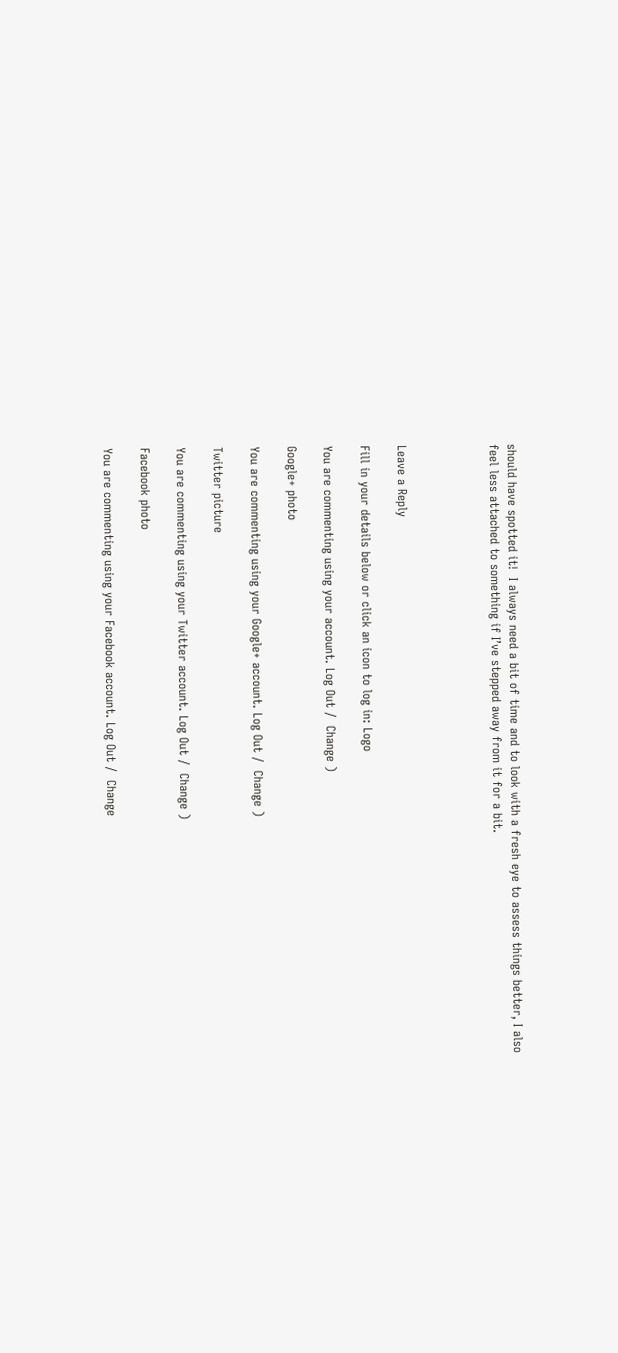should have spotted it!  I always need a bit of time and to look with a fresh eye to assess things better, I also feel less attached to something if I’ve stepped away from it for a bit.




Leave a Reply

Fill in your details below or click an icon to log in: Logo

You are commenting using your account. Log Out /  Change )

Google+ photo

You are commenting using your Google+ account. Log Out /  Change )

Twitter picture

You are commenting using your Twitter account. Log Out /  Change )

Facebook photo

You are commenting using your Facebook account. Log Out /  Change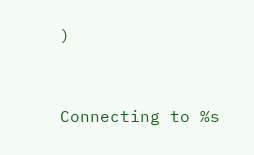)


Connecting to %s